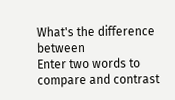What's the difference between
Enter two words to compare and contrast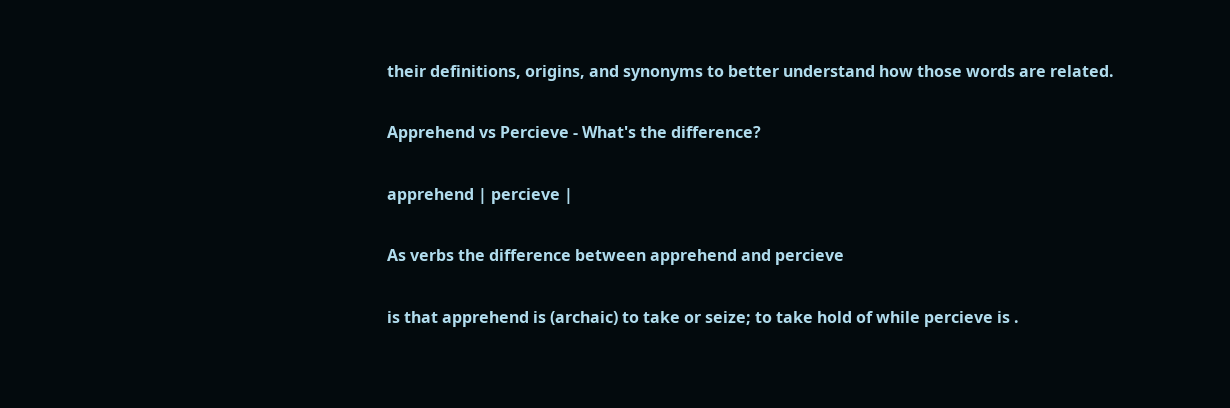their definitions, origins, and synonyms to better understand how those words are related.

Apprehend vs Percieve - What's the difference?

apprehend | percieve |

As verbs the difference between apprehend and percieve

is that apprehend is (archaic) to take or seize; to take hold of while percieve is .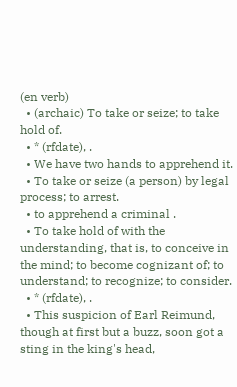(en verb)
  • (archaic) To take or seize; to take hold of.
  • * (rfdate), .
  • We have two hands to apprehend it.
  • To take or seize (a person) by legal process; to arrest.
  • to apprehend a criminal .
  • To take hold of with the understanding, that is, to conceive in the mind; to become cognizant of; to understand; to recognize; to consider.
  • * (rfdate), .
  • This suspicion of Earl Reimund, though at first but a buzz, soon got a sting in the king's head,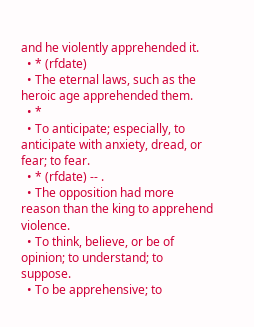and he violently apprehended it.
  • * (rfdate)
  • The eternal laws, such as the heroic age apprehended them.
  • *
  • To anticipate; especially, to anticipate with anxiety, dread, or fear; to fear.
  • * (rfdate) -- .
  • The opposition had more reason than the king to apprehend violence.
  • To think, believe, or be of opinion; to understand; to suppose.
  • To be apprehensive; to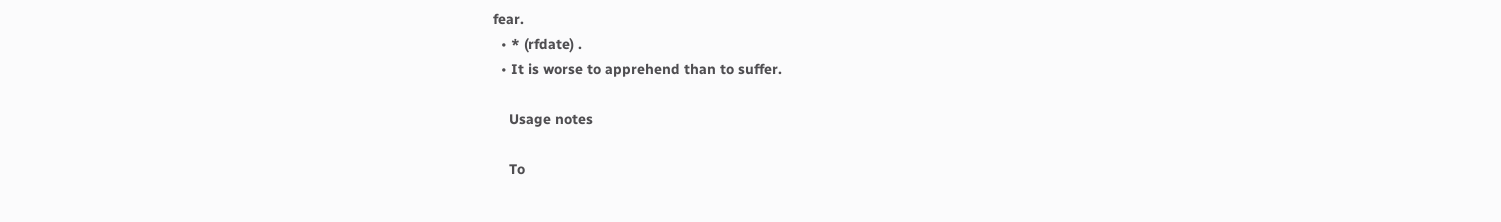fear.
  • * (rfdate) .
  • It is worse to apprehend than to suffer.

    Usage notes

    To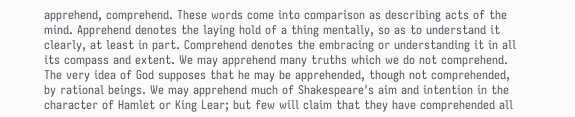apprehend, comprehend. These words come into comparison as describing acts of the mind. Apprehend denotes the laying hold of a thing mentally, so as to understand it clearly, at least in part. Comprehend denotes the embracing or understanding it in all its compass and extent. We may apprehend many truths which we do not comprehend. The very idea of God supposes that he may be apprehended, though not comprehended, by rational beings. We may apprehend much of Shakespeare's aim and intention in the character of Hamlet or King Lear; but few will claim that they have comprehended all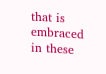that is embraced in these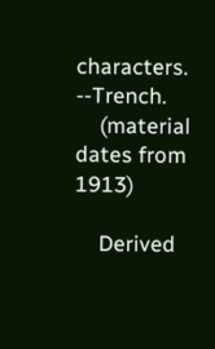characters. --Trench.
    (material dates from 1913)

    Derived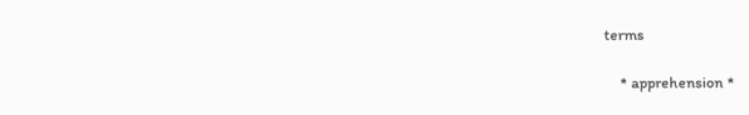terms

    * apprehension *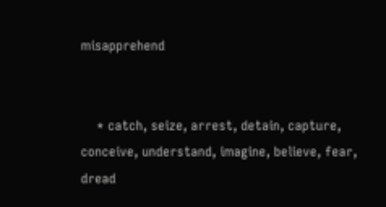misapprehend


    * catch, seize, arrest, detain, capture, conceive, understand, imagine, believe, fear, dread